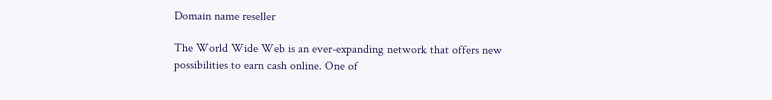Domain name reseller

The World Wide Web is an ever-expanding network that offers new possibilities to earn cash online. One of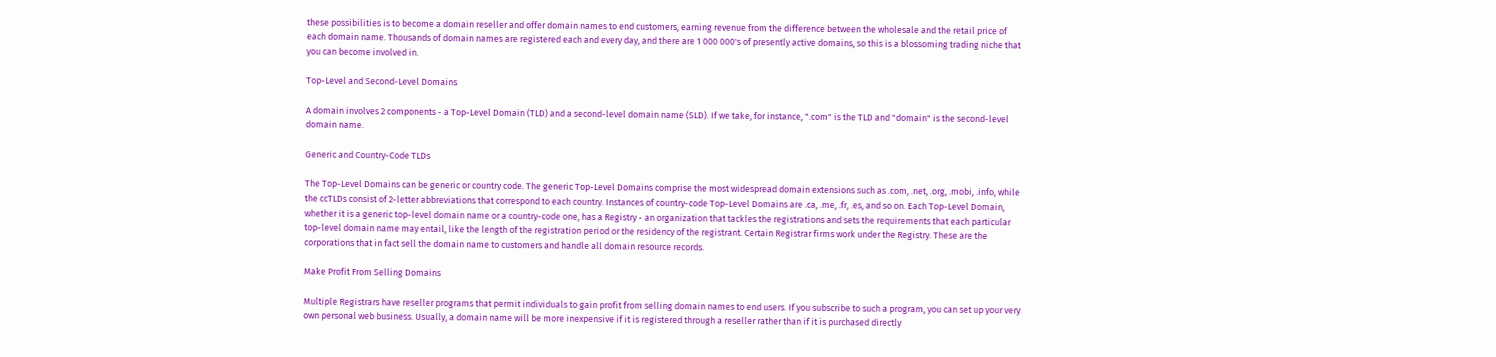these possibilities is to become a domain reseller and offer domain names to end customers, earning revenue from the difference between the wholesale and the retail price of each domain name. Thousands of domain names are registered each and every day, and there are 1 000 000's of presently active domains, so this is a blossoming trading niche that you can become involved in.

Top-Level and Second-Level Domains

A domain involves 2 components - a Top-Level Domain (TLD) and a second-level domain name (SLD). If we take, for instance, ".com" is the TLD and "domain" is the second-level domain name.

Generic and Country-Code TLDs

The Top-Level Domains can be generic or country code. The generic Top-Level Domains comprise the most widespread domain extensions such as .com, .net, .org, .mobi, .info, while the ccTLDs consist of 2-letter abbreviations that correspond to each country. Instances of country-code Top-Level Domains are .ca, .me, .fr, .es, and so on. Each Top-Level Domain, whether it is a generic top-level domain name or a country-code one, has a Registry - an organization that tackles the registrations and sets the requirements that each particular top-level domain name may entail, like the length of the registration period or the residency of the registrant. Certain Registrar firms work under the Registry. These are the corporations that in fact sell the domain name to customers and handle all domain resource records.

Make Profit From Selling Domains

Multiple Registrars have reseller programs that permit individuals to gain profit from selling domain names to end users. If you subscribe to such a program, you can set up your very own personal web business. Usually, a domain name will be more inexpensive if it is registered through a reseller rather than if it is purchased directly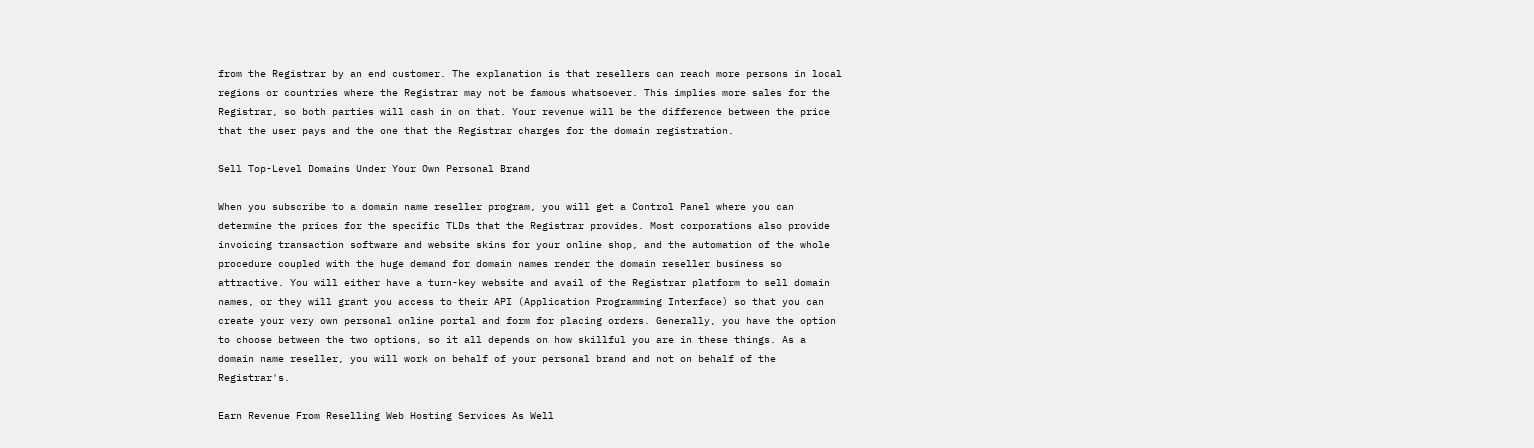from the Registrar by an end customer. The explanation is that resellers can reach more persons in local regions or countries where the Registrar may not be famous whatsoever. This implies more sales for the Registrar, so both parties will cash in on that. Your revenue will be the difference between the price that the user pays and the one that the Registrar charges for the domain registration.

Sell Top-Level Domains Under Your Own Personal Brand

When you subscribe to a domain name reseller program, you will get a Control Panel where you can determine the prices for the specific TLDs that the Registrar provides. Most corporations also provide invoicing transaction software and website skins for your online shop, and the automation of the whole procedure coupled with the huge demand for domain names render the domain reseller business so attractive. You will either have a turn-key website and avail of the Registrar platform to sell domain names, or they will grant you access to their API (Application Programming Interface) so that you can create your very own personal online portal and form for placing orders. Generally, you have the option to choose between the two options, so it all depends on how skillful you are in these things. As a domain name reseller, you will work on behalf of your personal brand and not on behalf of the Registrar's.

Earn Revenue From Reselling Web Hosting Services As Well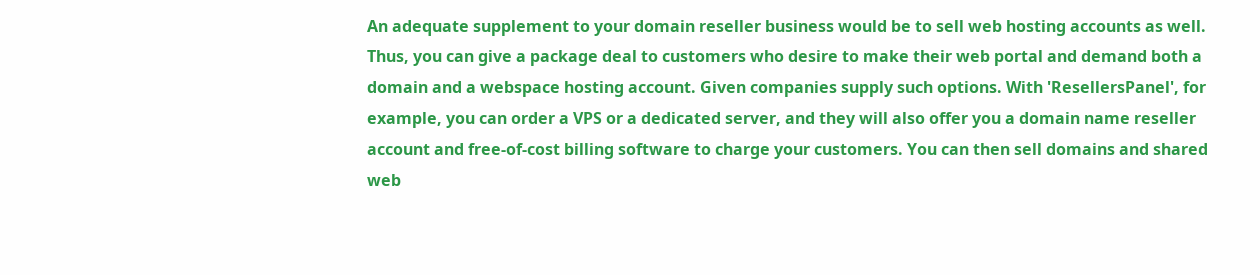An adequate supplement to your domain reseller business would be to sell web hosting accounts as well. Thus, you can give a package deal to customers who desire to make their web portal and demand both a domain and a webspace hosting account. Given companies supply such options. With 'ResellersPanel', for example, you can order a VPS or a dedicated server, and they will also offer you a domain name reseller account and free-of-cost billing software to charge your customers. You can then sell domains and shared web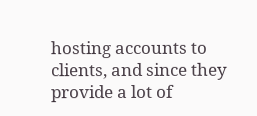hosting accounts to clients, and since they provide a lot of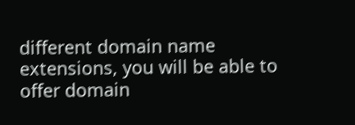different domain name extensions, you will be able to offer domain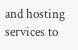and hosting services to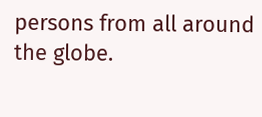persons from all around the globe.